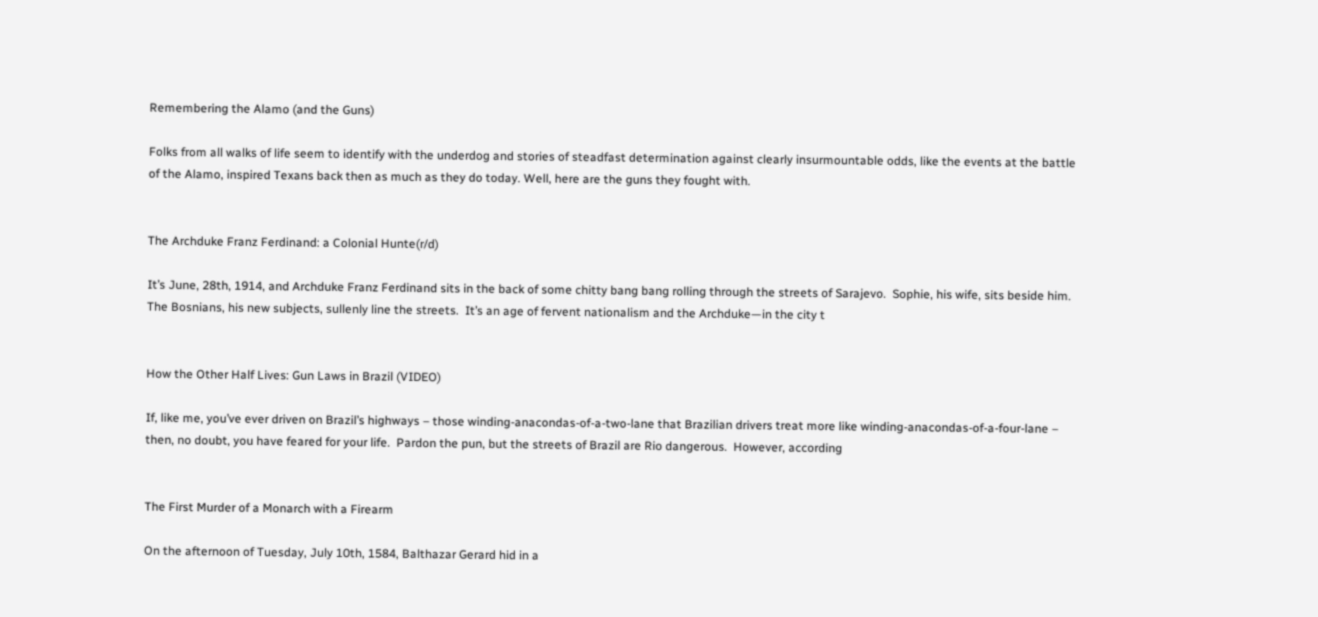Remembering the Alamo (and the Guns)

Folks from all walks of life seem to identify with the underdog and stories of steadfast determination against clearly insurmountable odds, like the events at the battle of the Alamo, inspired Texans back then as much as they do today. Well, here are the guns they fought with.


The Archduke Franz Ferdinand: a Colonial Hunte(r/d)

It’s June, 28th, 1914, and Archduke Franz Ferdinand sits in the back of some chitty bang bang rolling through the streets of Sarajevo.  Sophie, his wife, sits beside him.  The Bosnians, his new subjects, sullenly line the streets.  It’s an age of fervent nationalism and the Archduke—in the city t


How the Other Half Lives: Gun Laws in Brazil (VIDEO)

If, like me, you’ve ever driven on Brazil’s highways – those winding-anacondas-of-a-two-lane that Brazilian drivers treat more like winding-anacondas-of-a-four-lane – then, no doubt, you have feared for your life.  Pardon the pun, but the streets of Brazil are Rio dangerous.  However, according


The First Murder of a Monarch with a Firearm

On the afternoon of Tuesday, July 10th, 1584, Balthazar Gerard hid in a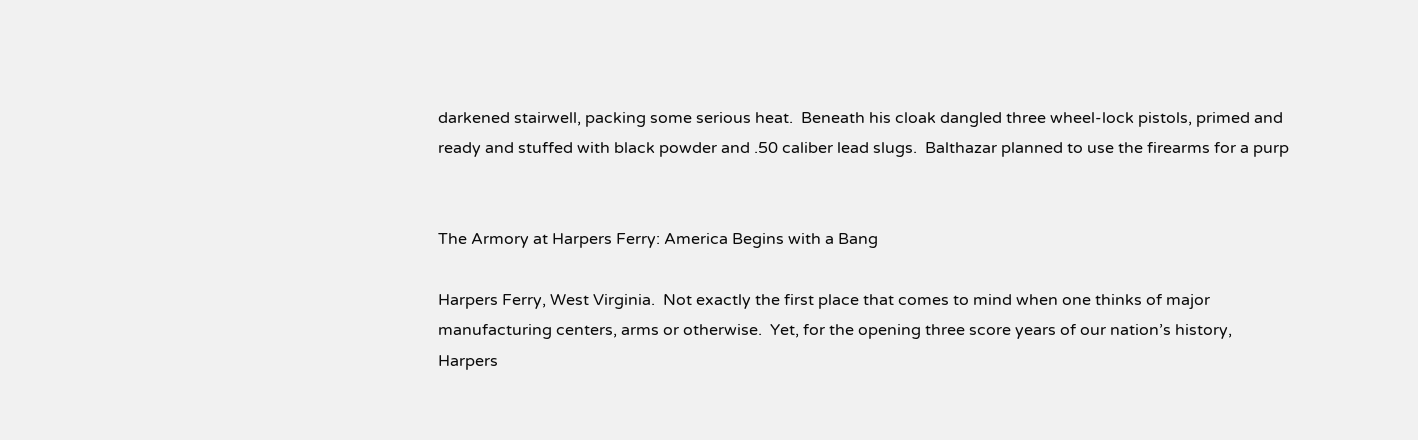darkened stairwell, packing some serious heat.  Beneath his cloak dangled three wheel-lock pistols, primed and ready and stuffed with black powder and .50 caliber lead slugs.  Balthazar planned to use the firearms for a purp


The Armory at Harpers Ferry: America Begins with a Bang

Harpers Ferry, West Virginia.  Not exactly the first place that comes to mind when one thinks of major manufacturing centers, arms or otherwise.  Yet, for the opening three score years of our nation’s history, Harpers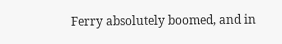Ferry absolutely boomed, and in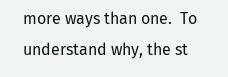more ways than one.  To understand why, the st